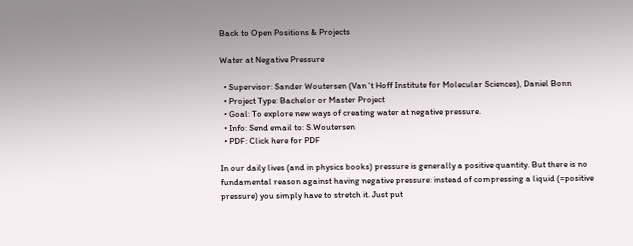Back to Open Positions & Projects

Water at Negative Pressure

  • Supervisor: Sander Woutersen (Van 't Hoff Institute for Molecular Sciences), Daniel Bonn
  • Project Type: Bachelor or Master Project
  • Goal: To explore new ways of creating water at negative pressure.
  • Info: Send email to: S.Woutersen
  • PDF: Click here for PDF

In our daily lives (and in physics books) pressure is generally a positive quantity. But there is no fundamental reason against having negative pressure: instead of compressing a liquid (=positive pressure) you simply have to stretch it. Just put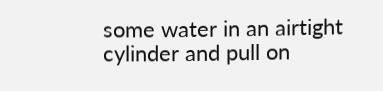some water in an airtight cylinder and pull on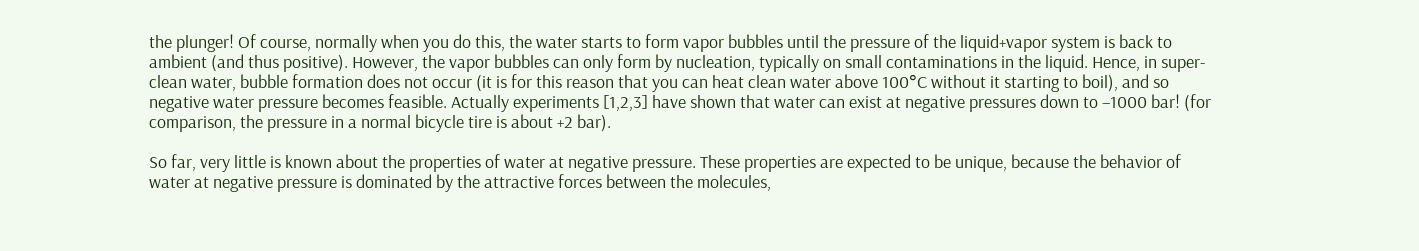the plunger! Of course, normally when you do this, the water starts to form vapor bubbles until the pressure of the liquid+vapor system is back to ambient (and thus positive). However, the vapor bubbles can only form by nucleation, typically on small contaminations in the liquid. Hence, in super-clean water, bubble formation does not occur (it is for this reason that you can heat clean water above 100°C without it starting to boil), and so negative water pressure becomes feasible. Actually experiments [1,2,3] have shown that water can exist at negative pressures down to –1000 bar! (for comparison, the pressure in a normal bicycle tire is about +2 bar).

So far, very little is known about the properties of water at negative pressure. These properties are expected to be unique, because the behavior of water at negative pressure is dominated by the attractive forces between the molecules,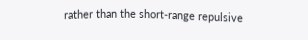rather than the short-range repulsive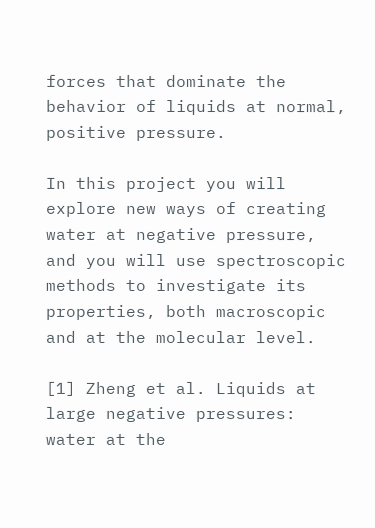forces that dominate the behavior of liquids at normal, positive pressure.

In this project you will explore new ways of creating water at negative pressure, and you will use spectroscopic methods to investigate its properties, both macroscopic and at the molecular level.

[1] Zheng et al. Liquids at large negative pressures: water at the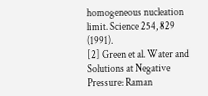homogeneous nucleation limit. Science 254, 829 (1991).
[2] Green et al. Water and Solutions at Negative Pressure: Raman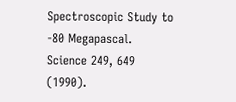Spectroscopic Study to -80 Megapascal. Science 249, 649 (1990).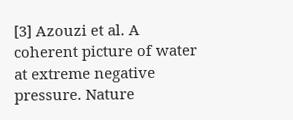[3] Azouzi et al. A coherent picture of water at extreme negative pressure. Nature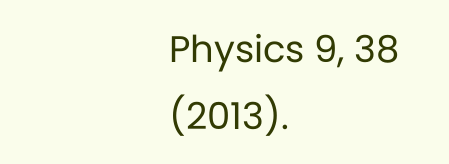Physics 9, 38 (2013).